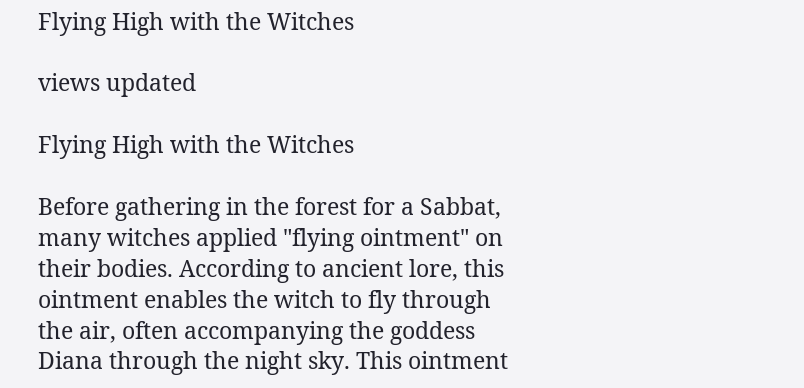Flying High with the Witches

views updated

Flying High with the Witches

Before gathering in the forest for a Sabbat, many witches applied "flying ointment" on their bodies. According to ancient lore, this ointment enables the witch to fly through the air, often accompanying the goddess Diana through the night sky. This ointment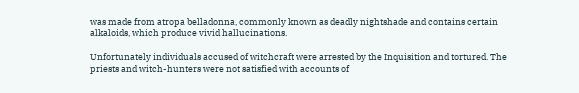was made from atropa belladonna, commonly known as deadly nightshade and contains certain alkaloids, which produce vivid hallucinations.

Unfortunately individuals accused of witchcraft were arrested by the Inquisition and tortured. The priests and witch-hunters were not satisfied with accounts of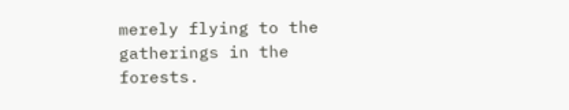merely flying to the gatherings in the forests.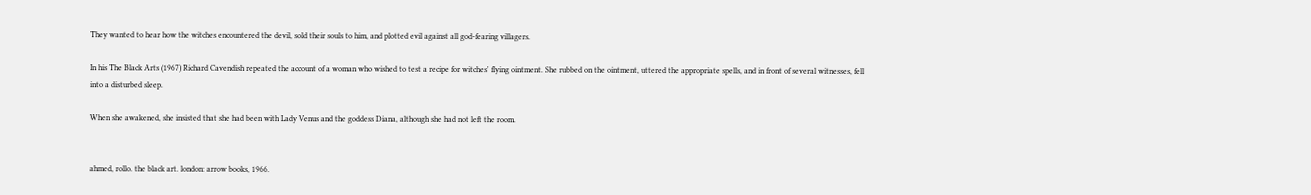They wanted to hear how the witches encountered the devil, sold their souls to him, and plotted evil against all god-fearing villagers.

In his The Black Arts (1967) Richard Cavendish repeated the account of a woman who wished to test a recipe for witches' flying ointment. She rubbed on the ointment, uttered the appropriate spells, and in front of several witnesses, fell into a disturbed sleep.

When she awakened, she insisted that she had been with Lady Venus and the goddess Diana, although she had not left the room.


ahmed, rollo. the black art. london: arrow books, 1966.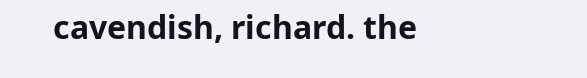cavendish, richard. the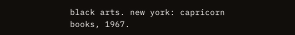black arts. new york: capricorn books, 1967.